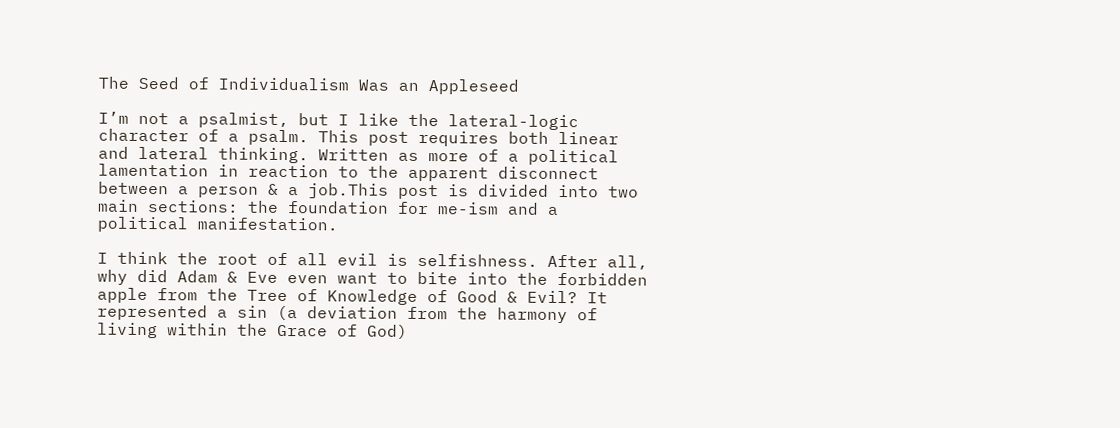The Seed of Individualism Was an Appleseed

I’m not a psalmist, but I like the lateral-logic character of a psalm. This post requires both linear and lateral thinking. Written as more of a political lamentation in reaction to the apparent disconnect between a person & a job.This post is divided into two main sections: the foundation for me-ism and a political manifestation.

I think the root of all evil is selfishness. After all, why did Adam & Eve even want to bite into the forbidden apple from the Tree of Knowledge of Good & Evil? It represented a sin (a deviation from the harmony of living within the Grace of God)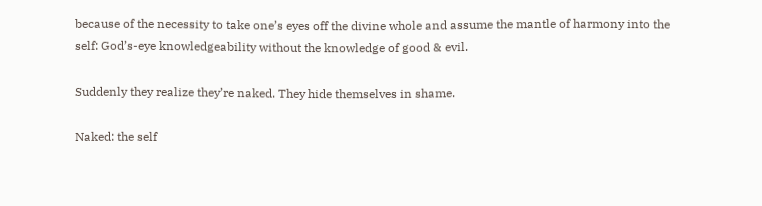because of the necessity to take one’s eyes off the divine whole and assume the mantle of harmony into the self: God’s-eye knowledgeability without the knowledge of good & evil.

Suddenly they realize they’re naked. They hide themselves in shame.

Naked: the self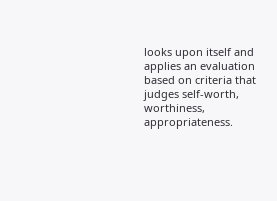looks upon itself and applies an evaluation based on criteria that judges self-worth, worthiness, appropriateness.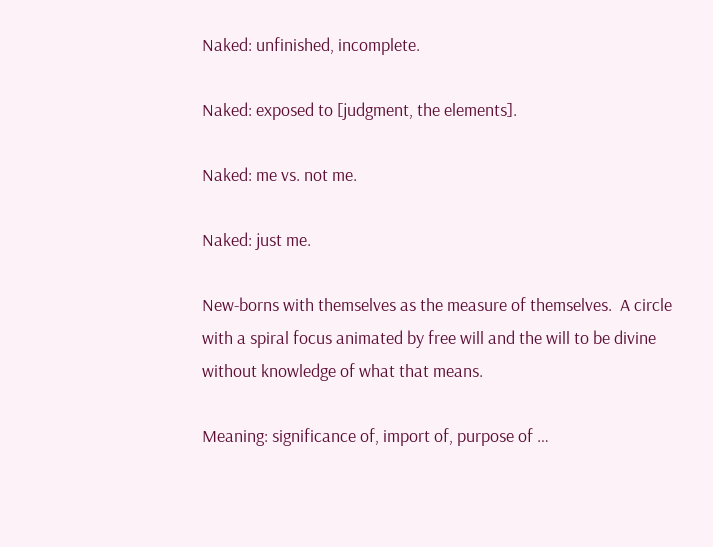Naked: unfinished, incomplete.

Naked: exposed to [judgment, the elements].

Naked: me vs. not me.

Naked: just me.

New-borns with themselves as the measure of themselves.  A circle with a spiral focus animated by free will and the will to be divine without knowledge of what that means.

Meaning: significance of, import of, purpose of …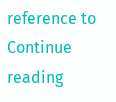reference to Continue reading